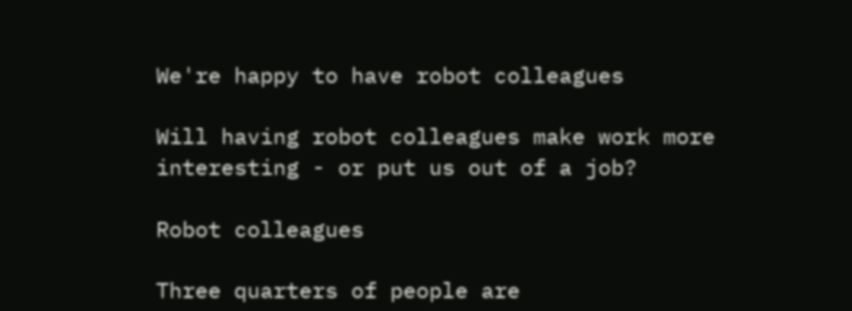We're happy to have robot colleagues

Will having robot colleagues make work more interesting - or put us out of a job?

Robot colleagues

Three quarters of people are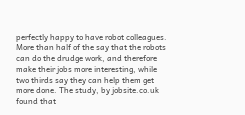perfectly happy to have robot colleagues. More than half of the say that the robots can do the drudge work, and therefore make their jobs more interesting, while two thirds say they can help them get more done. The study, by jobsite.co.uk found that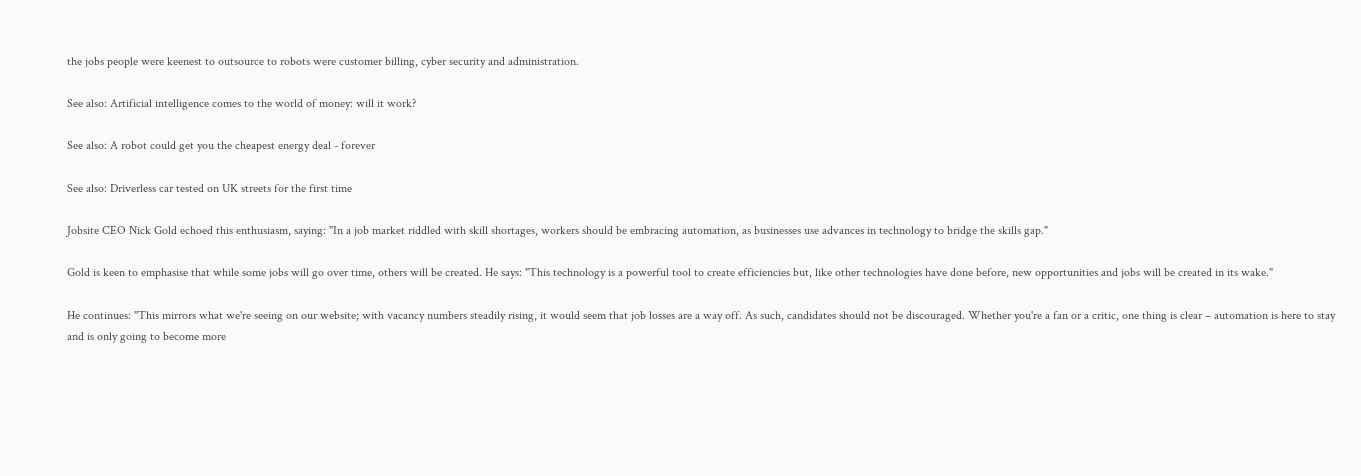the jobs people were keenest to outsource to robots were customer billing, cyber security and administration.

See also: Artificial intelligence comes to the world of money: will it work?

See also: A robot could get you the cheapest energy deal - forever

See also: Driverless car tested on UK streets for the first time

Jobsite CEO Nick Gold echoed this enthusiasm, saying: "In a job market riddled with skill shortages, workers should be embracing automation, as businesses use advances in technology to bridge the skills gap."

Gold is keen to emphasise that while some jobs will go over time, others will be created. He says: "This technology is a powerful tool to create efficiencies but, like other technologies have done before, new opportunities and jobs will be created in its wake."

He continues: "This mirrors what we're seeing on our website; with vacancy numbers steadily rising, it would seem that job losses are a way off. As such, candidates should not be discouraged. Whether you're a fan or a critic, one thing is clear – automation is here to stay and is only going to become more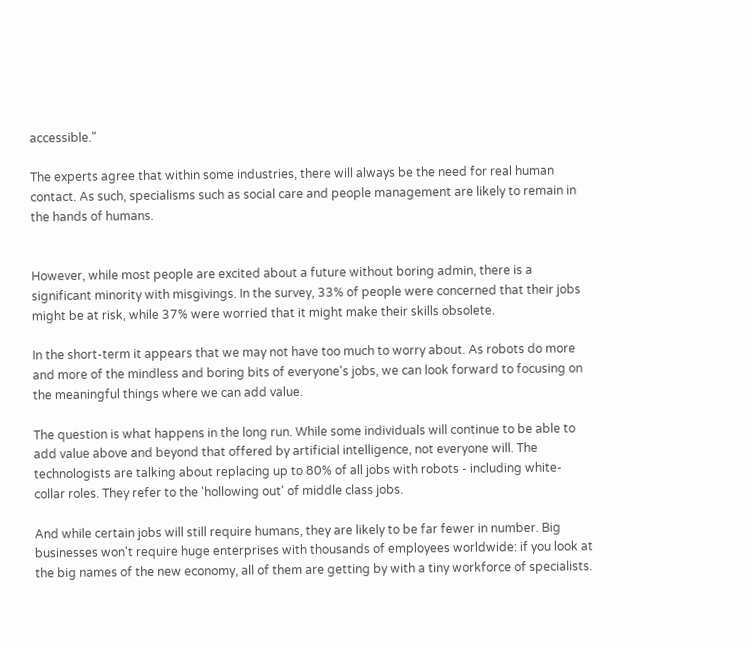accessible."

The experts agree that within some industries, there will always be the need for real human contact. As such, specialisms such as social care and people management are likely to remain in the hands of humans.


However, while most people are excited about a future without boring admin, there is a significant minority with misgivings. In the survey, 33% of people were concerned that their jobs might be at risk, while 37% were worried that it might make their skills obsolete.

In the short-term it appears that we may not have too much to worry about. As robots do more and more of the mindless and boring bits of everyone's jobs, we can look forward to focusing on the meaningful things where we can add value.

The question is what happens in the long run. While some individuals will continue to be able to add value above and beyond that offered by artificial intelligence, not everyone will. The technologists are talking about replacing up to 80% of all jobs with robots - including white-collar roles. They refer to the 'hollowing out' of middle class jobs.

And while certain jobs will still require humans, they are likely to be far fewer in number. Big businesses won't require huge enterprises with thousands of employees worldwide: if you look at the big names of the new economy, all of them are getting by with a tiny workforce of specialists.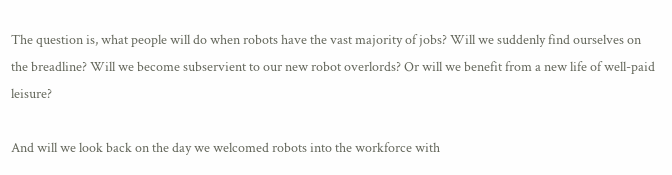The question is, what people will do when robots have the vast majority of jobs? Will we suddenly find ourselves on the breadline? Will we become subservient to our new robot overlords? Or will we benefit from a new life of well-paid leisure?

And will we look back on the day we welcomed robots into the workforce with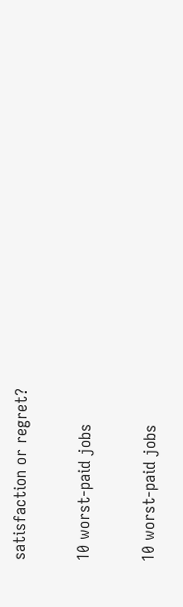satisfaction or regret?

10 worst-paid jobs

10 worst-paid jobs